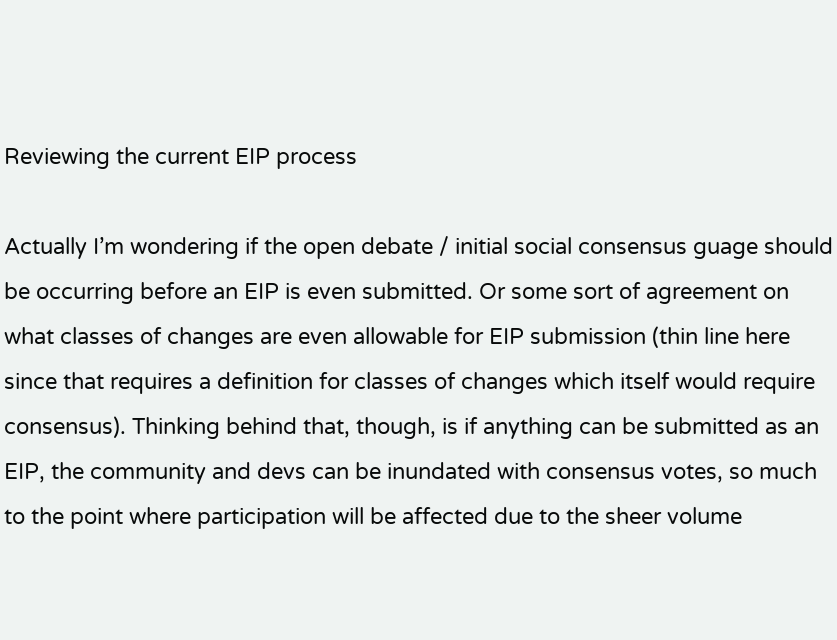Reviewing the current EIP process

Actually I’m wondering if the open debate / initial social consensus guage should be occurring before an EIP is even submitted. Or some sort of agreement on what classes of changes are even allowable for EIP submission (thin line here since that requires a definition for classes of changes which itself would require consensus). Thinking behind that, though, is if anything can be submitted as an EIP, the community and devs can be inundated with consensus votes, so much to the point where participation will be affected due to the sheer volume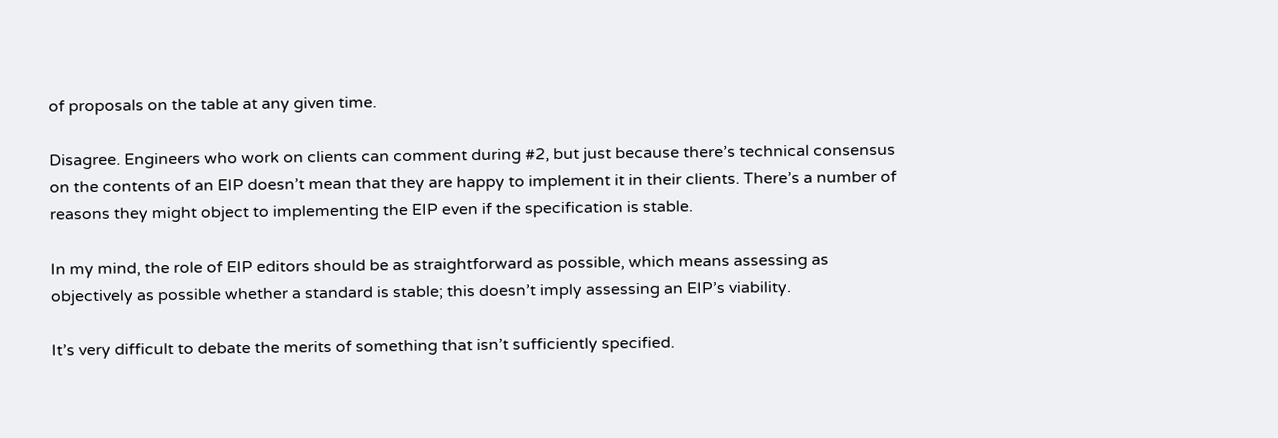of proposals on the table at any given time.

Disagree. Engineers who work on clients can comment during #2, but just because there’s technical consensus on the contents of an EIP doesn’t mean that they are happy to implement it in their clients. There’s a number of reasons they might object to implementing the EIP even if the specification is stable.

In my mind, the role of EIP editors should be as straightforward as possible, which means assessing as objectively as possible whether a standard is stable; this doesn’t imply assessing an EIP’s viability.

It’s very difficult to debate the merits of something that isn’t sufficiently specified.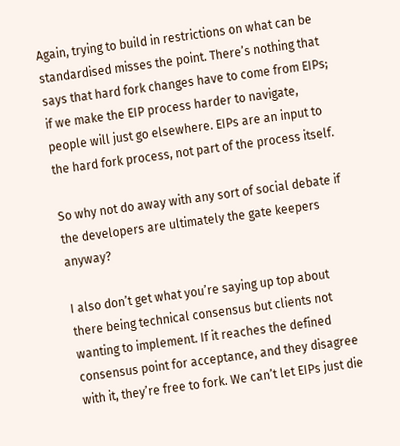Again, trying to build in restrictions on what can be standardised misses the point. There’s nothing that says that hard fork changes have to come from EIPs; if we make the EIP process harder to navigate, people will just go elsewhere. EIPs are an input to the hard fork process, not part of the process itself.

So why not do away with any sort of social debate if the developers are ultimately the gate keepers anyway?

I also don’t get what you’re saying up top about there being technical consensus but clients not wanting to implement. If it reaches the defined consensus point for acceptance, and they disagree with it, they’re free to fork. We can’t let EIPs just die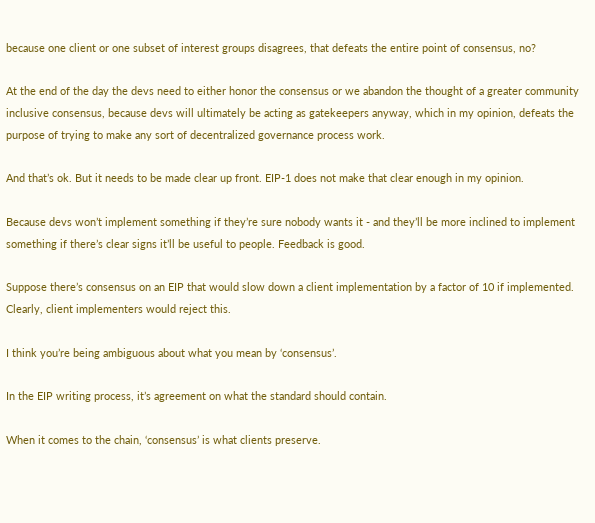because one client or one subset of interest groups disagrees, that defeats the entire point of consensus, no?

At the end of the day the devs need to either honor the consensus or we abandon the thought of a greater community inclusive consensus, because devs will ultimately be acting as gatekeepers anyway, which in my opinion, defeats the purpose of trying to make any sort of decentralized governance process work.

And that’s ok. But it needs to be made clear up front. EIP-1 does not make that clear enough in my opinion.

Because devs won’t implement something if they’re sure nobody wants it - and they’ll be more inclined to implement something if there’s clear signs it’ll be useful to people. Feedback is good.

Suppose there’s consensus on an EIP that would slow down a client implementation by a factor of 10 if implemented. Clearly, client implementers would reject this.

I think you’re being ambiguous about what you mean by ‘consensus’.

In the EIP writing process, it’s agreement on what the standard should contain.

When it comes to the chain, ‘consensus’ is what clients preserve.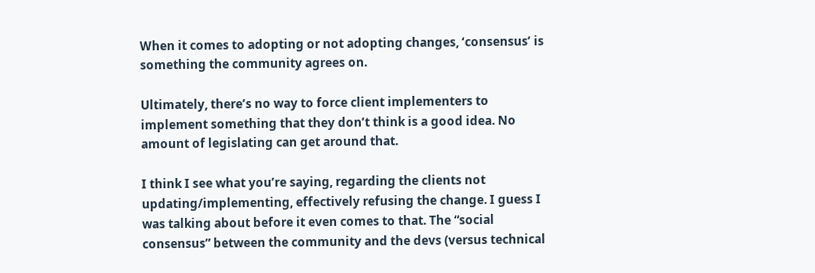When it comes to adopting or not adopting changes, ‘consensus’ is something the community agrees on.

Ultimately, there’s no way to force client implementers to implement something that they don’t think is a good idea. No amount of legislating can get around that.

I think I see what you’re saying, regarding the clients not updating/implementing, effectively refusing the change. I guess I was talking about before it even comes to that. The “social consensus” between the community and the devs (versus technical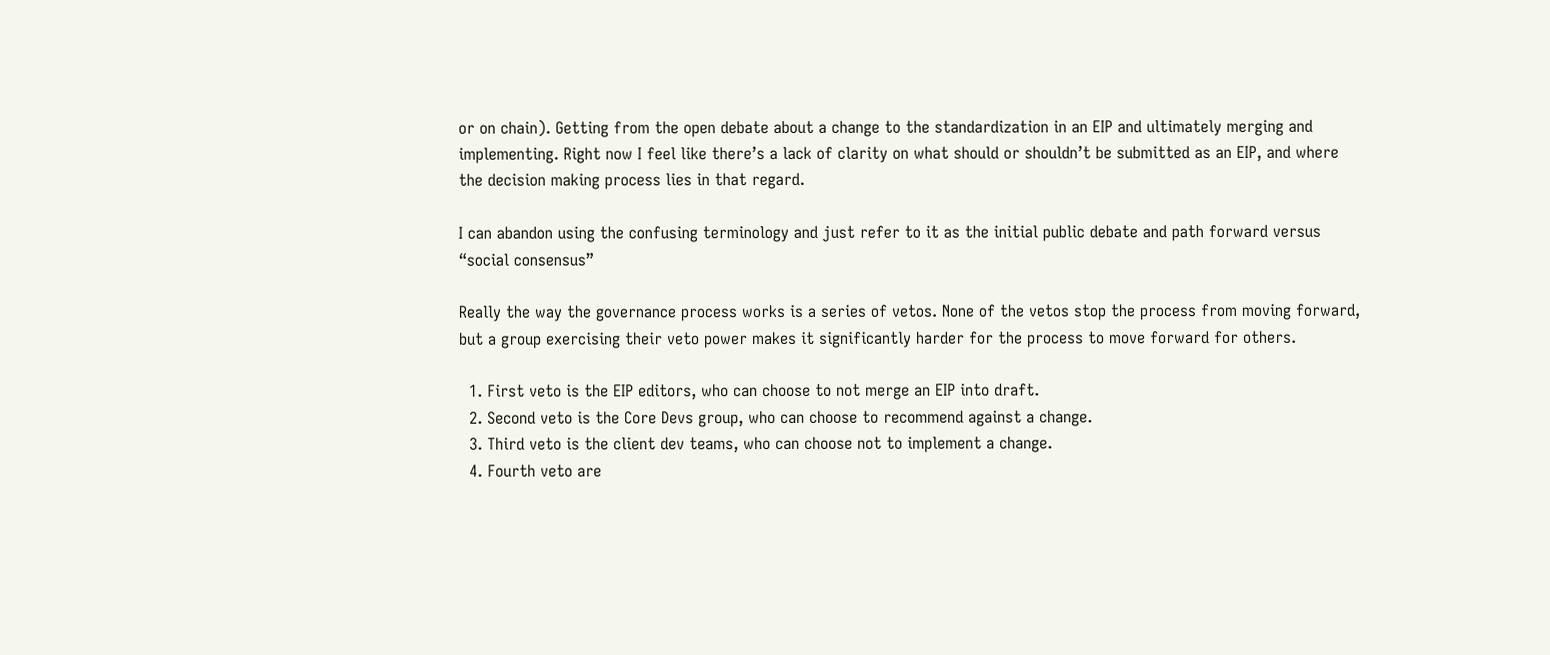or on chain). Getting from the open debate about a change to the standardization in an EIP and ultimately merging and implementing. Right now I feel like there’s a lack of clarity on what should or shouldn’t be submitted as an EIP, and where the decision making process lies in that regard.

I can abandon using the confusing terminology and just refer to it as the initial public debate and path forward versus “social consensus”

Really the way the governance process works is a series of vetos. None of the vetos stop the process from moving forward, but a group exercising their veto power makes it significantly harder for the process to move forward for others.

  1. First veto is the EIP editors, who can choose to not merge an EIP into draft.
  2. Second veto is the Core Devs group, who can choose to recommend against a change.
  3. Third veto is the client dev teams, who can choose not to implement a change.
  4. Fourth veto are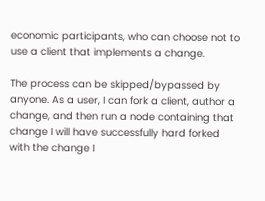economic participants, who can choose not to use a client that implements a change.

The process can be skipped/bypassed by anyone. As a user, I can fork a client, author a change, and then run a node containing that change I will have successfully hard forked with the change I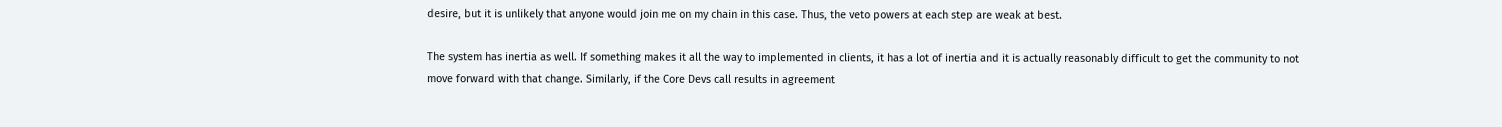desire, but it is unlikely that anyone would join me on my chain in this case. Thus, the veto powers at each step are weak at best.

The system has inertia as well. If something makes it all the way to implemented in clients, it has a lot of inertia and it is actually reasonably difficult to get the community to not move forward with that change. Similarly, if the Core Devs call results in agreement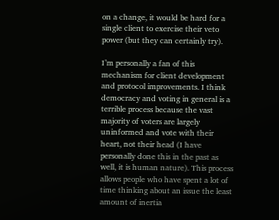on a change, it would be hard for a single client to exercise their veto power (but they can certainly try).

I’m personally a fan of this mechanism for client development and protocol improvements. I think democracy and voting in general is a terrible process because the vast majority of voters are largely uninformed and vote with their heart, not their head (I have personally done this in the past as well, it is human nature). This process allows people who have spent a lot of time thinking about an issue the least amount of inertia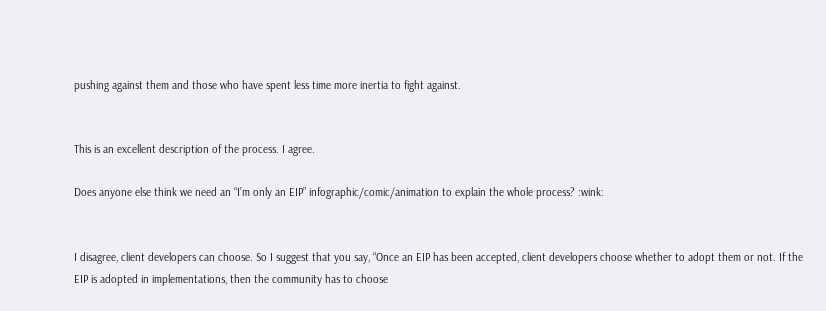pushing against them and those who have spent less time more inertia to fight against.


This is an excellent description of the process. I agree.

Does anyone else think we need an “I’m only an EIP” infographic/comic/animation to explain the whole process? :wink:


I disagree, client developers can choose. So I suggest that you say, “Once an EIP has been accepted, client developers choose whether to adopt them or not. If the EIP is adopted in implementations, then the community has to choose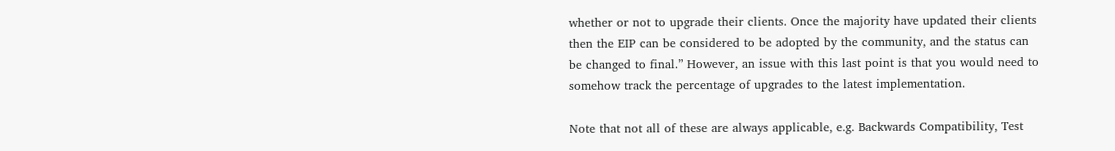whether or not to upgrade their clients. Once the majority have updated their clients then the EIP can be considered to be adopted by the community, and the status can be changed to final.” However, an issue with this last point is that you would need to somehow track the percentage of upgrades to the latest implementation.

Note that not all of these are always applicable, e.g. Backwards Compatibility, Test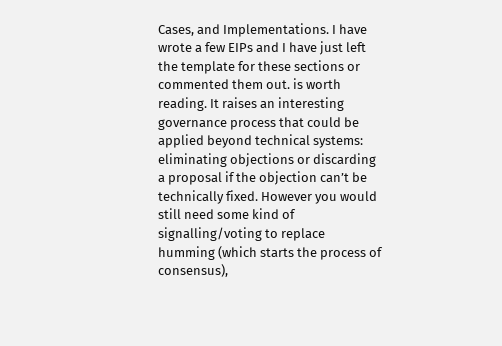Cases, and Implementations. I have wrote a few EIPs and I have just left the template for these sections or commented them out. is worth reading. It raises an interesting governance process that could be applied beyond technical systems: eliminating objections or discarding a proposal if the objection can’t be technically fixed. However you would still need some kind of signalling/voting to replace humming (which starts the process of consensus),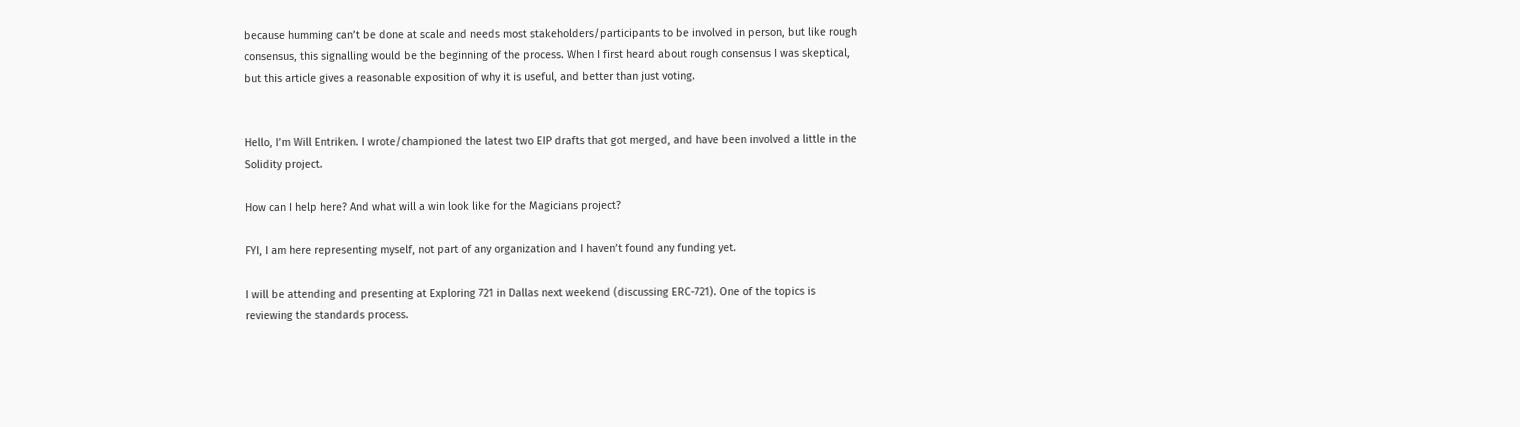because humming can’t be done at scale and needs most stakeholders/participants to be involved in person, but like rough consensus, this signalling would be the beginning of the process. When I first heard about rough consensus I was skeptical, but this article gives a reasonable exposition of why it is useful, and better than just voting.


Hello, I’m Will Entriken. I wrote/championed the latest two EIP drafts that got merged, and have been involved a little in the Solidity project.

How can I help here? And what will a win look like for the Magicians project?

FYI, I am here representing myself, not part of any organization and I haven’t found any funding yet.

I will be attending and presenting at Exploring 721 in Dallas next weekend (discussing ERC-721). One of the topics is reviewing the standards process.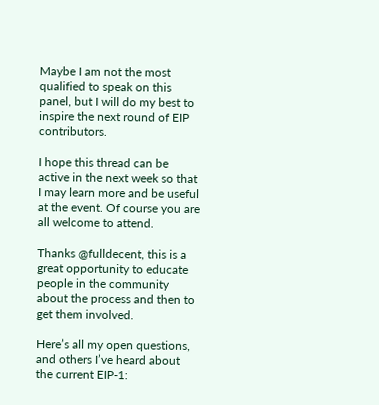Maybe I am not the most qualified to speak on this panel, but I will do my best to inspire the next round of EIP contributors.

I hope this thread can be active in the next week so that I may learn more and be useful at the event. Of course you are all welcome to attend.

Thanks @fulldecent, this is a great opportunity to educate people in the community about the process and then to get them involved.

Here’s all my open questions, and others I’ve heard about the current EIP-1: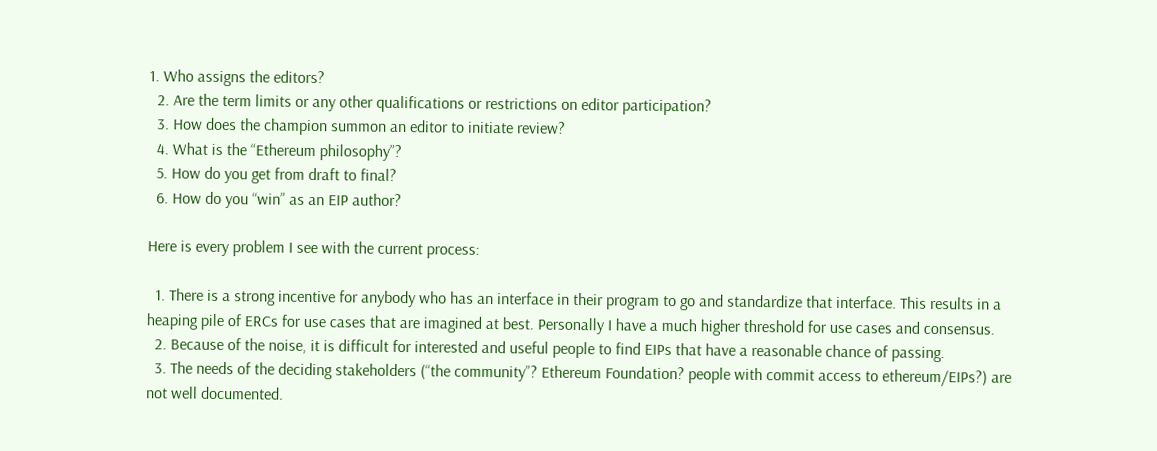1. Who assigns the editors?
  2. Are the term limits or any other qualifications or restrictions on editor participation?
  3. How does the champion summon an editor to initiate review?
  4. What is the “Ethereum philosophy”?
  5. How do you get from draft to final?
  6. How do you “win” as an EIP author?

Here is every problem I see with the current process:

  1. There is a strong incentive for anybody who has an interface in their program to go and standardize that interface. This results in a heaping pile of ERCs for use cases that are imagined at best. Personally I have a much higher threshold for use cases and consensus.
  2. Because of the noise, it is difficult for interested and useful people to find EIPs that have a reasonable chance of passing.
  3. The needs of the deciding stakeholders (“the community”? Ethereum Foundation? people with commit access to ethereum/EIPs?) are not well documented.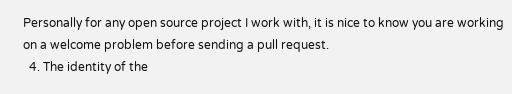Personally for any open source project I work with, it is nice to know you are working on a welcome problem before sending a pull request.
  4. The identity of the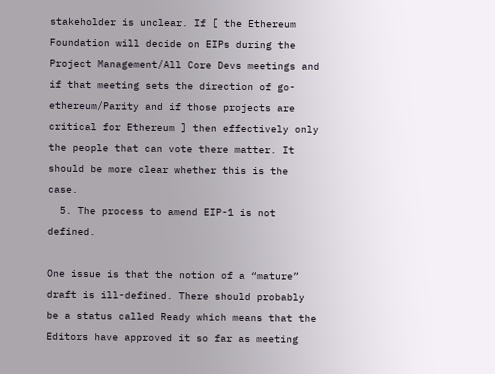stakeholder is unclear. If [ the Ethereum Foundation will decide on EIPs during the Project Management/All Core Devs meetings and if that meeting sets the direction of go-ethereum/Parity and if those projects are critical for Ethereum ] then effectively only the people that can vote there matter. It should be more clear whether this is the case.
  5. The process to amend EIP-1 is not defined.

One issue is that the notion of a “mature” draft is ill-defined. There should probably be a status called Ready which means that the Editors have approved it so far as meeting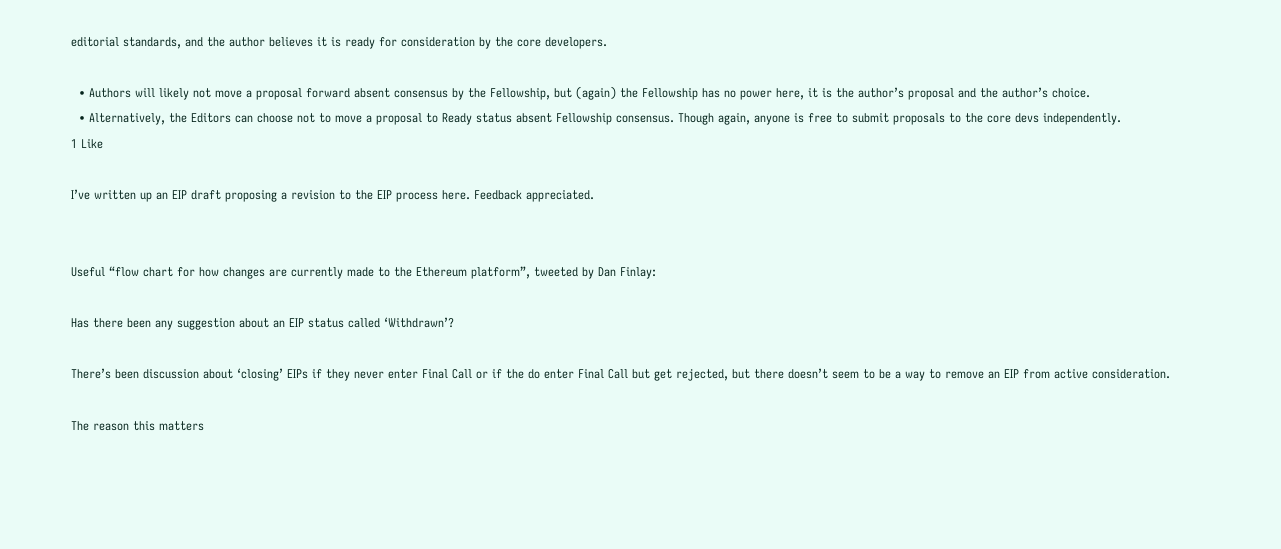editorial standards, and the author believes it is ready for consideration by the core developers.

  • Authors will likely not move a proposal forward absent consensus by the Fellowship, but (again) the Fellowship has no power here, it is the author’s proposal and the author’s choice.
  • Alternatively, the Editors can choose not to move a proposal to Ready status absent Fellowship consensus. Though again, anyone is free to submit proposals to the core devs independently.
1 Like

I’ve written up an EIP draft proposing a revision to the EIP process here. Feedback appreciated.


Useful “flow chart for how changes are currently made to the Ethereum platform”, tweeted by Dan Finlay:

Has there been any suggestion about an EIP status called ‘Withdrawn’?

There’s been discussion about ‘closing’ EIPs if they never enter Final Call or if the do enter Final Call but get rejected, but there doesn’t seem to be a way to remove an EIP from active consideration.

The reason this matters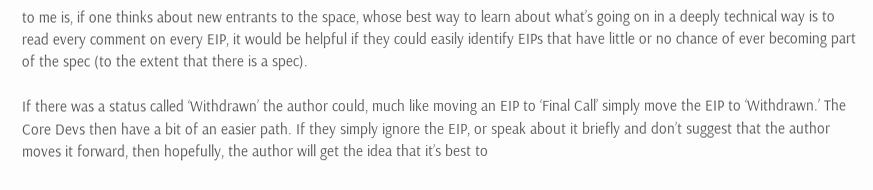to me is, if one thinks about new entrants to the space, whose best way to learn about what’s going on in a deeply technical way is to read every comment on every EIP, it would be helpful if they could easily identify EIPs that have little or no chance of ever becoming part of the spec (to the extent that there is a spec).

If there was a status called ‘Withdrawn’ the author could, much like moving an EIP to ‘Final Call’ simply move the EIP to ‘Withdrawn.’ The Core Devs then have a bit of an easier path. If they simply ignore the EIP, or speak about it briefly and don’t suggest that the author moves it forward, then hopefully, the author will get the idea that it’s best to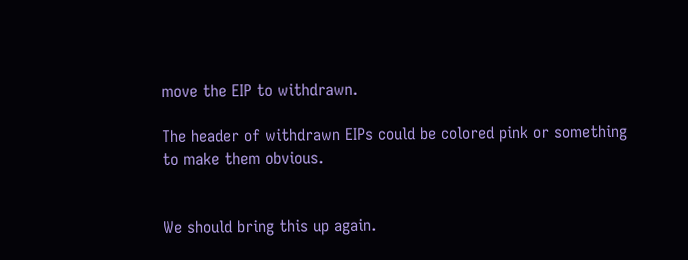move the EIP to withdrawn.

The header of withdrawn EIPs could be colored pink or something to make them obvious.


We should bring this up again.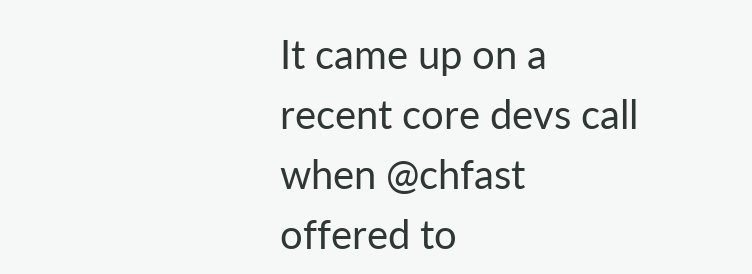It came up on a recent core devs call when @chfast offered to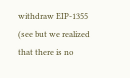withdraw EIP-1355 (see but we realized that there is no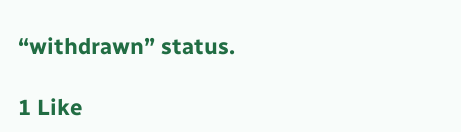“withdrawn” status.

1 Like